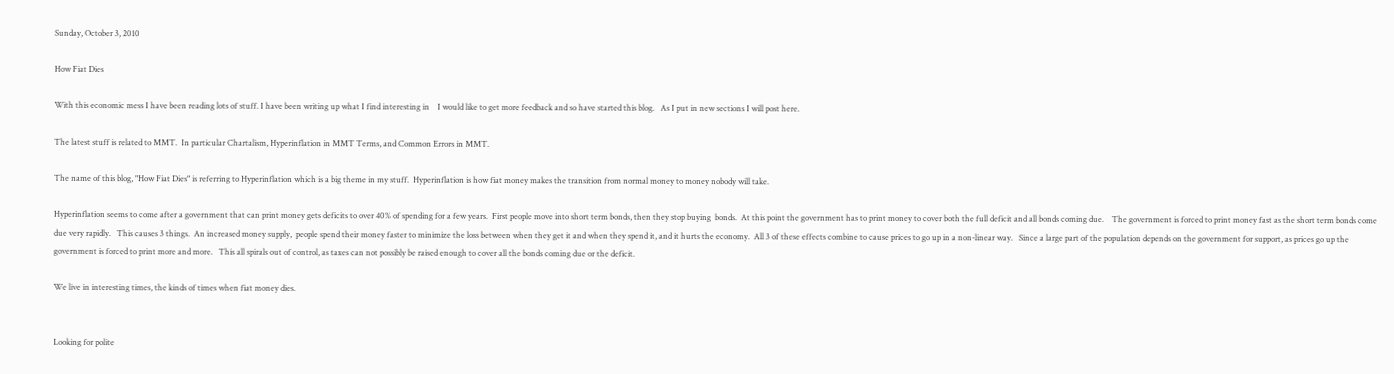Sunday, October 3, 2010

How Fiat Dies

With this economic mess I have been reading lots of stuff. I have been writing up what I find interesting in    I would like to get more feedback and so have started this blog.   As I put in new sections I will post here.

The latest stuff is related to MMT.  In particular Chartalism, Hyperinflation in MMT Terms, and Common Errors in MMT.

The name of this blog, "How Fiat Dies" is referring to Hyperinflation which is a big theme in my stuff.  Hyperinflation is how fiat money makes the transition from normal money to money nobody will take.

Hyperinflation seems to come after a government that can print money gets deficits to over 40% of spending for a few years.  First people move into short term bonds, then they stop buying  bonds.  At this point the government has to print money to cover both the full deficit and all bonds coming due.    The government is forced to print money fast as the short term bonds come due very rapidly.   This causes 3 things.  An increased money supply,  people spend their money faster to minimize the loss between when they get it and when they spend it, and it hurts the economy.  All 3 of these effects combine to cause prices to go up in a non-linear way.   Since a large part of the population depends on the government for support, as prices go up the government is forced to print more and more.   This all spirals out of control, as taxes can not possibly be raised enough to cover all the bonds coming due or the deficit.

We live in interesting times, the kinds of times when fiat money dies.


Looking for polite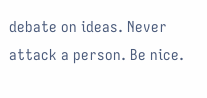debate on ideas. Never attack a person. Be nice.